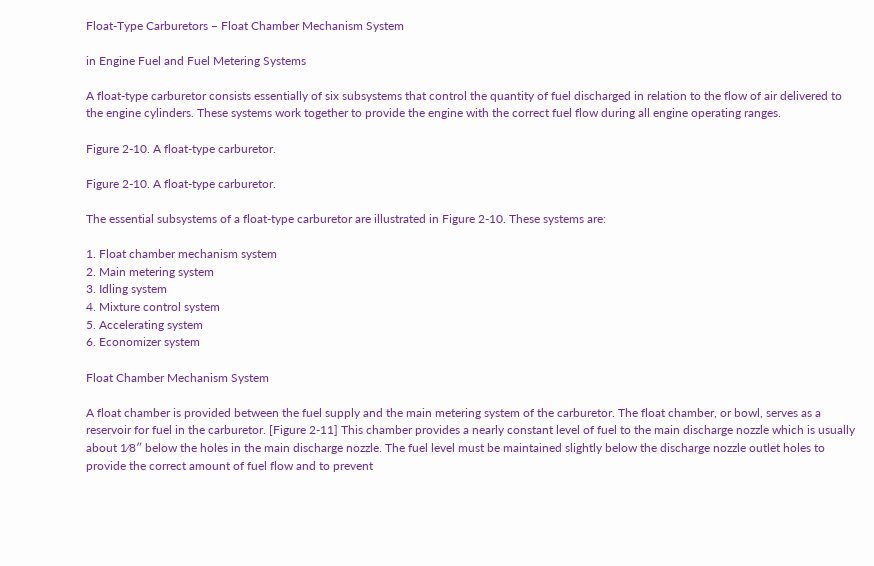Float-Type Carburetors – Float Chamber Mechanism System

in Engine Fuel and Fuel Metering Systems

A float-type carburetor consists essentially of six subsystems that control the quantity of fuel discharged in relation to the flow of air delivered to the engine cylinders. These systems work together to provide the engine with the correct fuel flow during all engine operating ranges.

Figure 2-10. A float-type carburetor.

Figure 2-10. A float-type carburetor.

The essential subsystems of a float-type carburetor are illustrated in Figure 2-10. These systems are:

1. Float chamber mechanism system
2. Main metering system
3. Idling system
4. Mixture control system
5. Accelerating system
6. Economizer system

Float Chamber Mechanism System

A float chamber is provided between the fuel supply and the main metering system of the carburetor. The float chamber, or bowl, serves as a reservoir for fuel in the carburetor. [Figure 2-11] This chamber provides a nearly constant level of fuel to the main discharge nozzle which is usually about 1⁄8″ below the holes in the main discharge nozzle. The fuel level must be maintained slightly below the discharge nozzle outlet holes to provide the correct amount of fuel flow and to prevent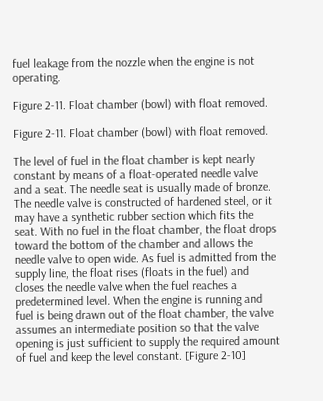fuel leakage from the nozzle when the engine is not operating.

Figure 2-11. Float chamber (bowl) with float removed.

Figure 2-11. Float chamber (bowl) with float removed.

The level of fuel in the float chamber is kept nearly constant by means of a float-operated needle valve and a seat. The needle seat is usually made of bronze. The needle valve is constructed of hardened steel, or it may have a synthetic rubber section which fits the seat. With no fuel in the float chamber, the float drops toward the bottom of the chamber and allows the needle valve to open wide. As fuel is admitted from the supply line, the float rises (floats in the fuel) and closes the needle valve when the fuel reaches a predetermined level. When the engine is running and fuel is being drawn out of the float chamber, the valve assumes an intermediate position so that the valve opening is just sufficient to supply the required amount of fuel and keep the level constant. [Figure 2-10]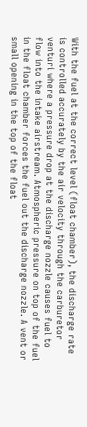With the fuel at the correct level (float chamber), the discharge rate is controlled accurately by the air velocity through the carburetor venturi where a pressure drop at the discharge nozzle causes fuel to flow into the intake airstream. Atmospheric pressure on top of the fuel in the float chamber forces the fuel out the discharge nozzle. A vent or small opening in the top of the float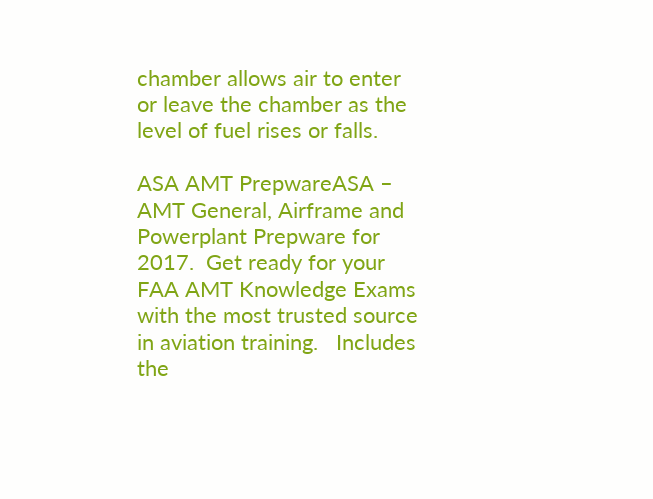chamber allows air to enter or leave the chamber as the level of fuel rises or falls.

ASA AMT PrepwareASA – AMT General, Airframe and Powerplant Prepware for 2017.  Get ready for your FAA AMT Knowledge Exams with the most trusted source in aviation training.   Includes the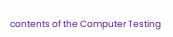contents of the Computer Testing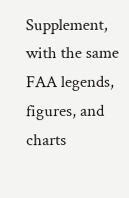Supplement, with the same FAA legends, figures, and charts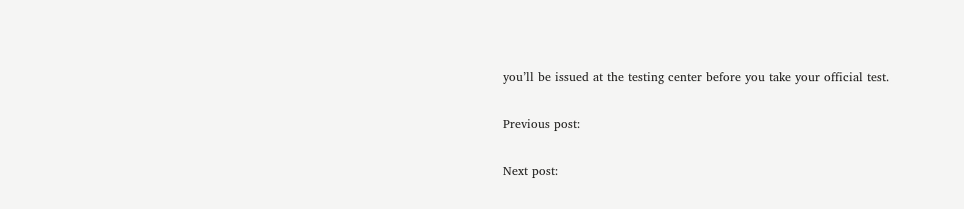you’ll be issued at the testing center before you take your official test.

Previous post:

Next post: